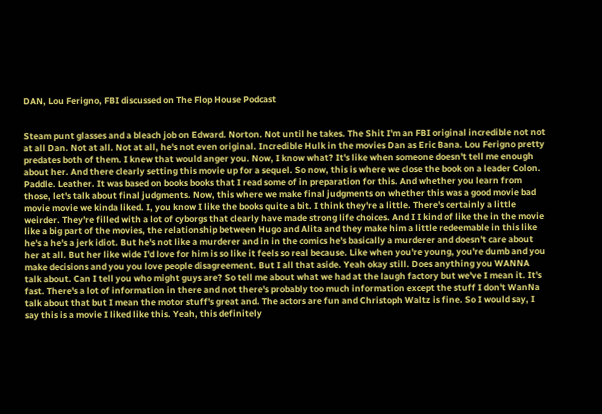DAN, Lou Ferigno, FBI discussed on The Flop House Podcast


Steam punt glasses and a bleach job on Edward. Norton. Not until he takes. The Shit I'm an FBI original incredible not not at all Dan. Not at all. Not at all, he's not even original. Incredible Hulk in the movies Dan as Eric Bana. Lou Ferigno pretty predates both of them. I knew that would anger you. Now, I know what? It's like when someone doesn't tell me enough about her. And there clearly setting this movie up for a sequel. So now, this is where we close the book on a leader Colon. Paddle. Leather. It was based on books books that I read some of in preparation for this. And whether you learn from those, let's talk about final judgments. Now, this where we make final judgments on whether this was a good movie bad movie movie we kinda liked. I, you know I like the books quite a bit. I think they're a little. There's certainly a little weirder. They're filled with a lot of cyborgs that clearly have made strong life choices. And I I kind of like the in the movie like a big part of the movies, the relationship between Hugo and Alita and they make him a little redeemable in this like he's a he's a jerk idiot. But he's not like a murderer and in in the comics he's basically a murderer and doesn't care about her at all. But her like wide I'd love for him is so like it feels so real because. Like when you're young, you're dumb and you make decisions and you you love people disagreement. But I all that aside. Yeah okay still. Does anything you WANNA talk about. Can I tell you who might guys are? So tell me about what we had at the laugh factory but we've I mean it. It's fast. There's a lot of information in there and not there's probably too much information except the stuff I don't WanNa talk about that but I mean the motor stuff's great and. The actors are fun and Christoph Waltz is fine. So I would say, I say this is a movie I liked like this. Yeah, this definitely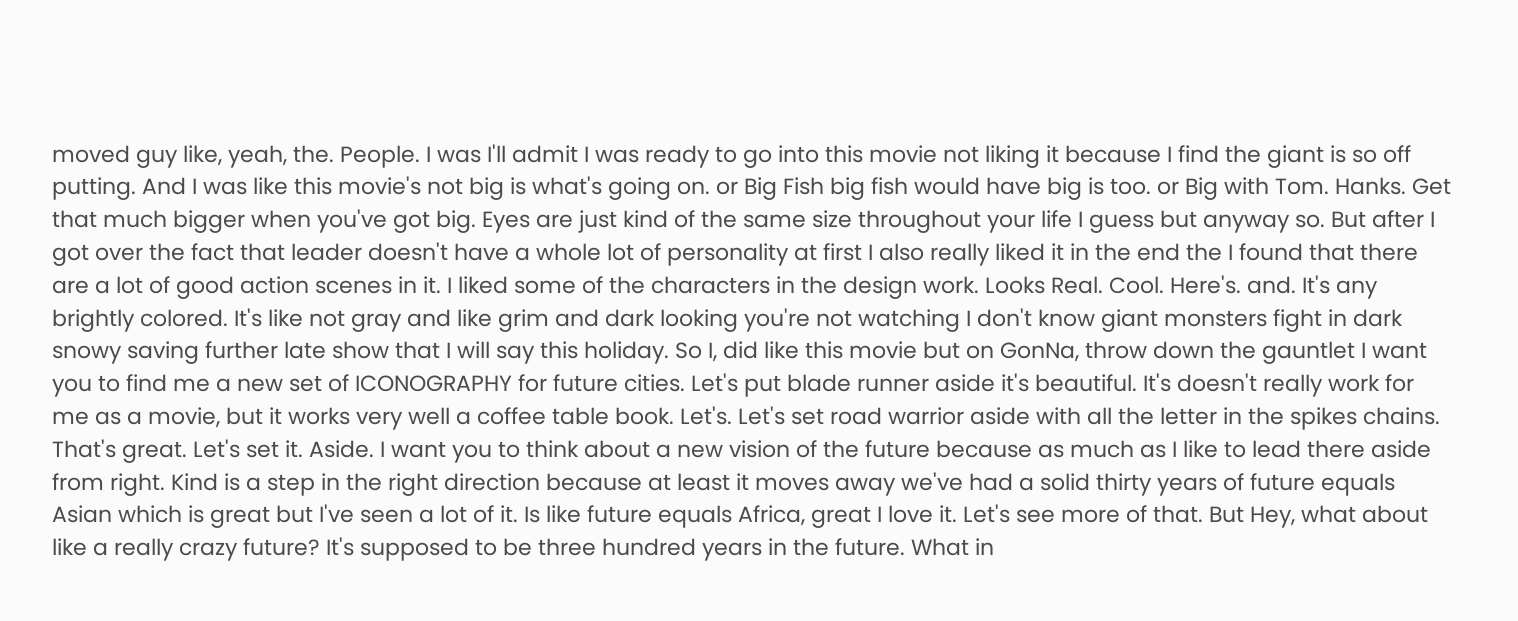moved guy like, yeah, the. People. I was I'll admit I was ready to go into this movie not liking it because I find the giant is so off putting. And I was like this movie's not big is what's going on. or Big Fish big fish would have big is too. or Big with Tom. Hanks. Get that much bigger when you've got big. Eyes are just kind of the same size throughout your life I guess but anyway so. But after I got over the fact that leader doesn't have a whole lot of personality at first I also really liked it in the end the I found that there are a lot of good action scenes in it. I liked some of the characters in the design work. Looks Real. Cool. Here's. and. It's any brightly colored. It's like not gray and like grim and dark looking you're not watching I don't know giant monsters fight in dark snowy saving further late show that I will say this holiday. So I, did like this movie but on GonNa, throw down the gauntlet I want you to find me a new set of ICONOGRAPHY for future cities. Let's put blade runner aside it's beautiful. It's doesn't really work for me as a movie, but it works very well a coffee table book. Let's. Let's set road warrior aside with all the letter in the spikes chains. That's great. Let's set it. Aside. I want you to think about a new vision of the future because as much as I like to lead there aside from right. Kind is a step in the right direction because at least it moves away we've had a solid thirty years of future equals Asian which is great but I've seen a lot of it. Is like future equals Africa, great I love it. Let's see more of that. But Hey, what about like a really crazy future? It's supposed to be three hundred years in the future. What in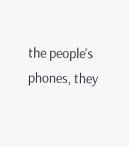the people's phones, they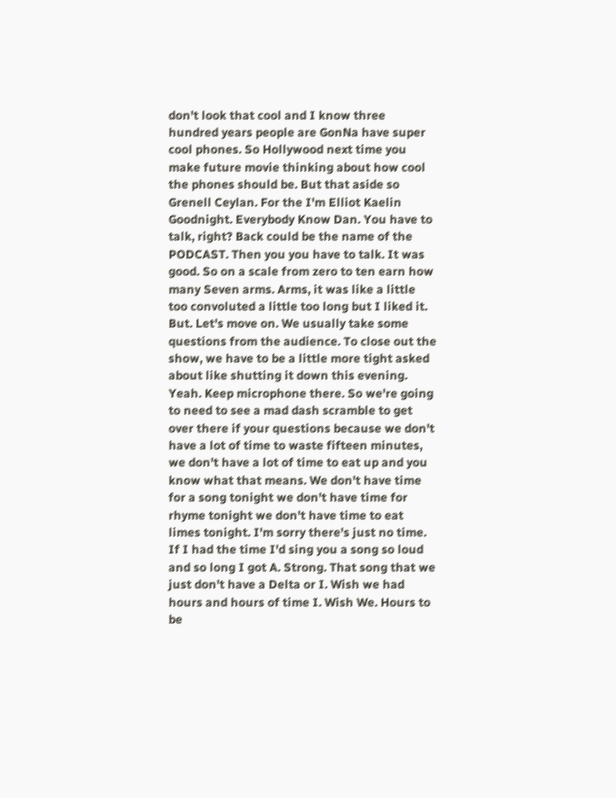don't look that cool and I know three hundred years people are GonNa have super cool phones. So Hollywood next time you make future movie thinking about how cool the phones should be. But that aside so Grenell Ceylan. For the I'm Elliot Kaelin Goodnight. Everybody Know Dan. You have to talk, right? Back could be the name of the PODCAST. Then you you have to talk. It was good. So on a scale from zero to ten earn how many Seven arms. Arms, it was like a little too convoluted a little too long but I liked it. But. Let's move on. We usually take some questions from the audience. To close out the show, we have to be a little more tight asked about like shutting it down this evening. Yeah. Keep microphone there. So we're going to need to see a mad dash scramble to get over there if your questions because we don't have a lot of time to waste fifteen minutes, we don't have a lot of time to eat up and you know what that means. We don't have time for a song tonight we don't have time for rhyme tonight we don't have time to eat limes tonight. I'm sorry there's just no time. If I had the time I'd sing you a song so loud and so long I got A. Strong. That song that we just don't have a Delta or I. Wish we had hours and hours of time I. Wish We. Hours to be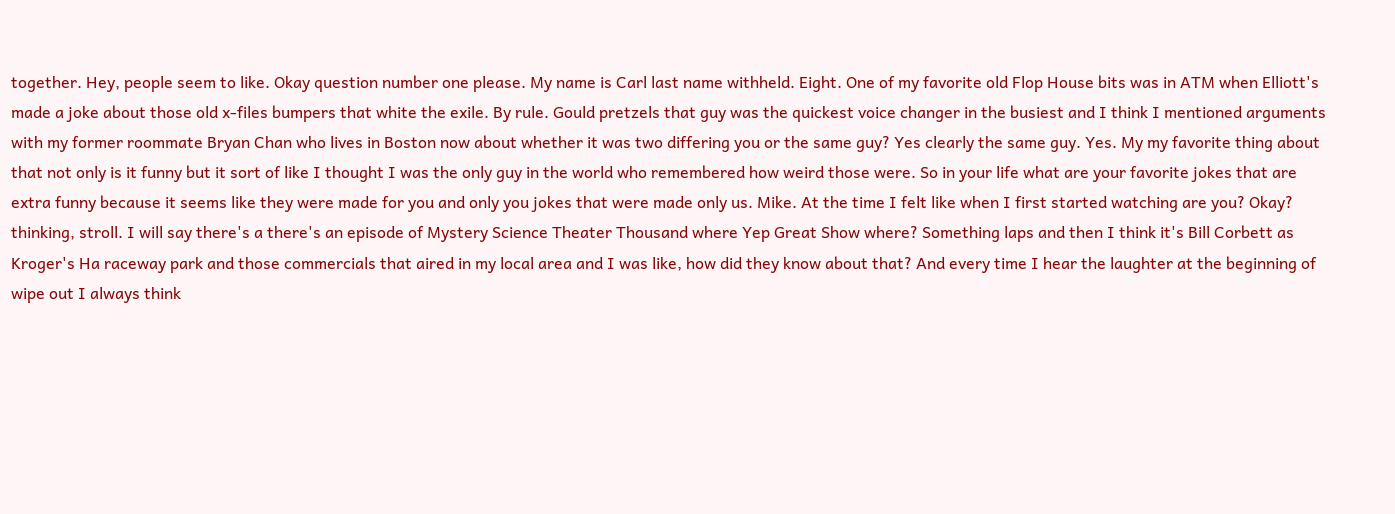together. Hey, people seem to like. Okay question number one please. My name is Carl last name withheld. Eight. One of my favorite old Flop House bits was in ATM when Elliott's made a joke about those old x-files bumpers that white the exile. By rule. Gould pretzels that guy was the quickest voice changer in the busiest and I think I mentioned arguments with my former roommate Bryan Chan who lives in Boston now about whether it was two differing you or the same guy? Yes clearly the same guy. Yes. My my favorite thing about that not only is it funny but it sort of like I thought I was the only guy in the world who remembered how weird those were. So in your life what are your favorite jokes that are extra funny because it seems like they were made for you and only you jokes that were made only us. Mike. At the time I felt like when I first started watching are you? Okay? thinking, stroll. I will say there's a there's an episode of Mystery Science Theater Thousand where Yep Great Show where? Something laps and then I think it's Bill Corbett as Kroger's Ha raceway park and those commercials that aired in my local area and I was like, how did they know about that? And every time I hear the laughter at the beginning of wipe out I always think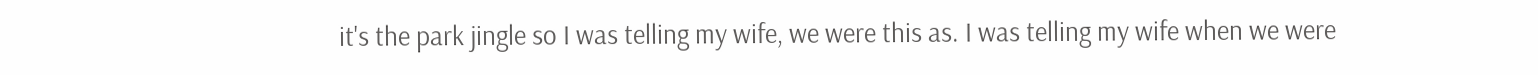it's the park jingle so I was telling my wife, we were this as. I was telling my wife when we were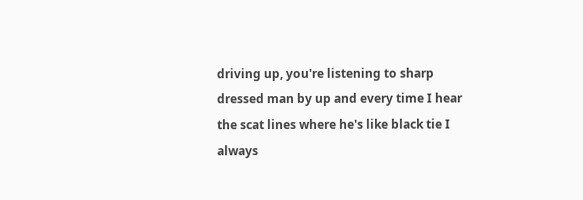driving up, you're listening to sharp dressed man by up and every time I hear the scat lines where he's like black tie I always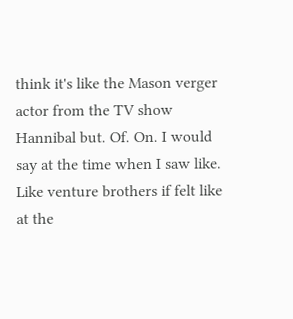think it's like the Mason verger actor from the TV show Hannibal but. Of. On. I would say at the time when I saw like. Like venture brothers if felt like at the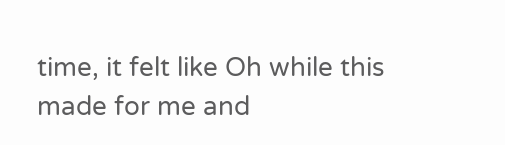time, it felt like Oh while this made for me and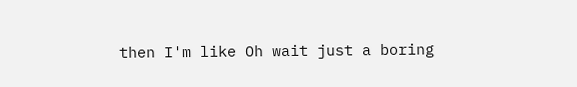then I'm like Oh wait just a boring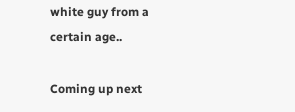white guy from a certain age..

Coming up next